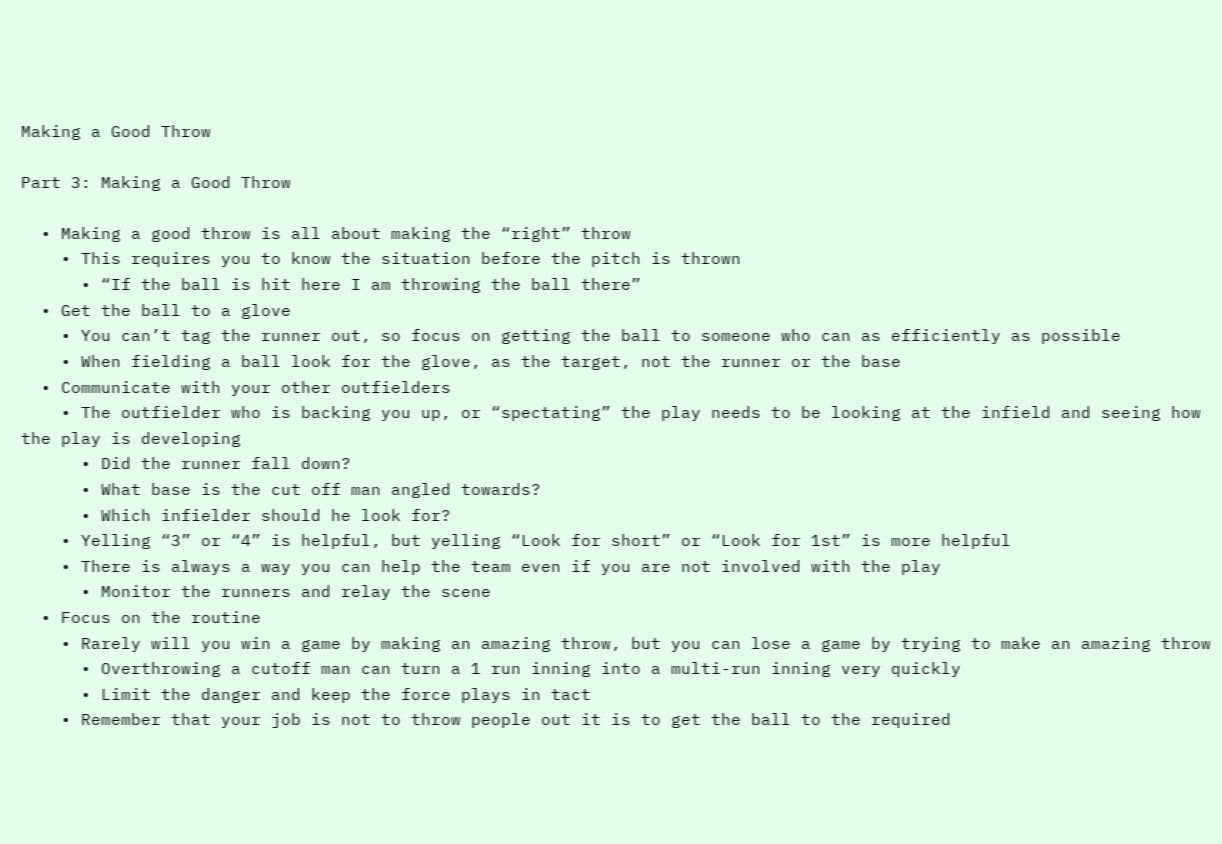Making a Good Throw

Part 3: Making a Good Throw

  • Making a good throw is all about making the “right” throw
    • This requires you to know the situation before the pitch is thrown
      • “If the ball is hit here I am throwing the ball there”
  • Get the ball to a glove
    • You can’t tag the runner out, so focus on getting the ball to someone who can as efficiently as possible
    • When fielding a ball look for the glove, as the target, not the runner or the base
  • Communicate with your other outfielders
    • The outfielder who is backing you up, or “spectating” the play needs to be looking at the infield and seeing how the play is developing
      • Did the runner fall down?
      • What base is the cut off man angled towards?
      • Which infielder should he look for?
    • Yelling “3” or “4” is helpful, but yelling “Look for short” or “Look for 1st” is more helpful
    • There is always a way you can help the team even if you are not involved with the play
      • Monitor the runners and relay the scene
  • Focus on the routine
    • Rarely will you win a game by making an amazing throw, but you can lose a game by trying to make an amazing throw
      • Overthrowing a cutoff man can turn a 1 run inning into a multi-run inning very quickly
      • Limit the danger and keep the force plays in tact
    • Remember that your job is not to throw people out it is to get the ball to the required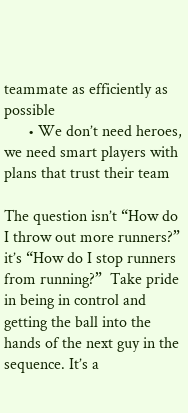teammate as efficiently as possible
      • We don’t need heroes, we need smart players with plans that trust their team

The question isn’t “How do I throw out more runners?” it’s “How do I stop runners from running?”  Take pride in being in control and getting the ball into the hands of the next guy in the sequence. It’s a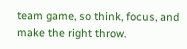team game, so think, focus, and make the right throw.